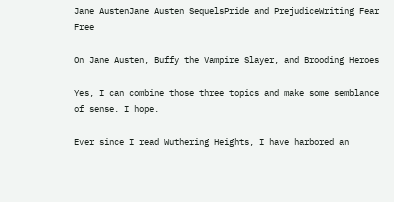Jane AustenJane Austen SequelsPride and PrejudiceWriting Fear Free

On Jane Austen, Buffy the Vampire Slayer, and Brooding Heroes

Yes, I can combine those three topics and make some semblance of sense. I hope.

Ever since I read Wuthering Heights, I have harbored an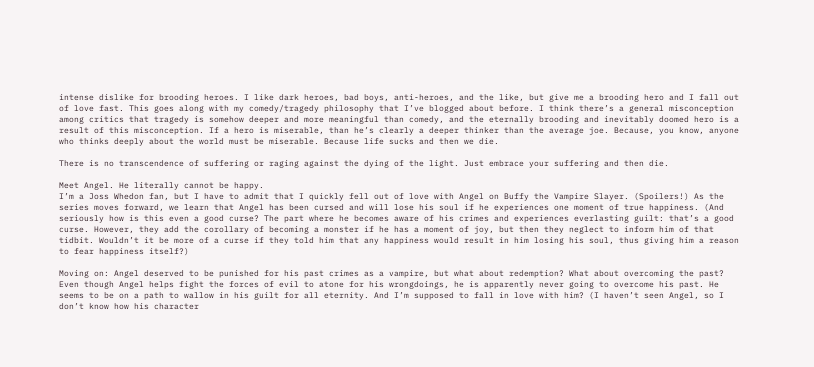intense dislike for brooding heroes. I like dark heroes, bad boys, anti-heroes, and the like, but give me a brooding hero and I fall out of love fast. This goes along with my comedy/tragedy philosophy that I’ve blogged about before. I think there’s a general misconception among critics that tragedy is somehow deeper and more meaningful than comedy, and the eternally brooding and inevitably doomed hero is a result of this misconception. If a hero is miserable, than he’s clearly a deeper thinker than the average joe. Because, you know, anyone who thinks deeply about the world must be miserable. Because life sucks and then we die.

There is no transcendence of suffering or raging against the dying of the light. Just embrace your suffering and then die.

Meet Angel. He literally cannot be happy.
I’m a Joss Whedon fan, but I have to admit that I quickly fell out of love with Angel on Buffy the Vampire Slayer. (Spoilers!) As the series moves forward, we learn that Angel has been cursed and will lose his soul if he experiences one moment of true happiness. (And seriously how is this even a good curse? The part where he becomes aware of his crimes and experiences everlasting guilt: that’s a good curse. However, they add the corollary of becoming a monster if he has a moment of joy, but then they neglect to inform him of that tidbit. Wouldn’t it be more of a curse if they told him that any happiness would result in him losing his soul, thus giving him a reason to fear happiness itself?)

Moving on: Angel deserved to be punished for his past crimes as a vampire, but what about redemption? What about overcoming the past? Even though Angel helps fight the forces of evil to atone for his wrongdoings, he is apparently never going to overcome his past. He seems to be on a path to wallow in his guilt for all eternity. And I’m supposed to fall in love with him? (I haven’t seen Angel, so I don’t know how his character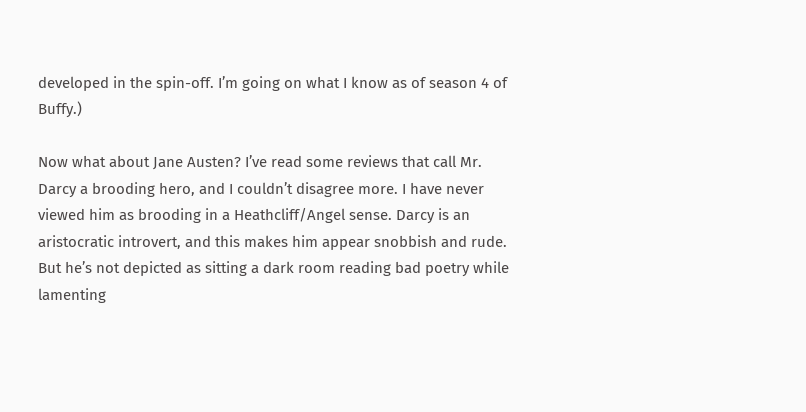developed in the spin-off. I’m going on what I know as of season 4 of Buffy.)

Now what about Jane Austen? I’ve read some reviews that call Mr. Darcy a brooding hero, and I couldn’t disagree more. I have never viewed him as brooding in a Heathcliff/Angel sense. Darcy is an aristocratic introvert, and this makes him appear snobbish and rude. But he’s not depicted as sitting a dark room reading bad poetry while lamenting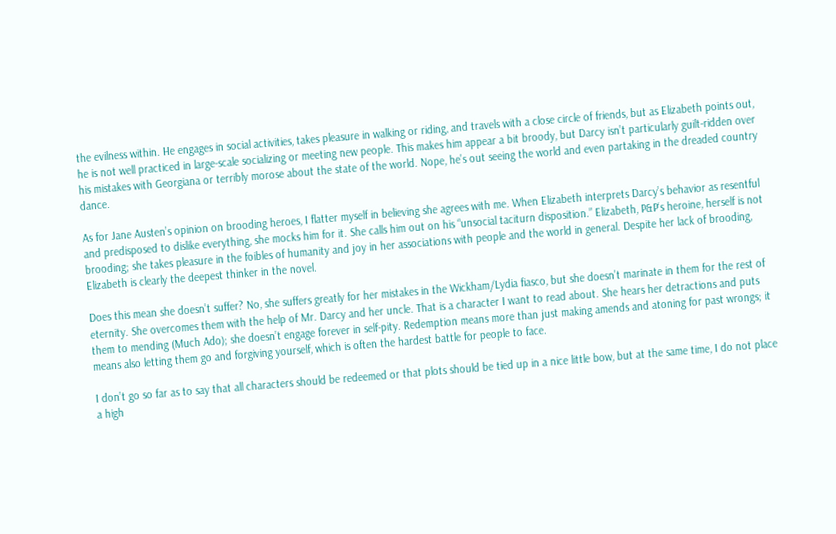the evilness within. He engages in social activities, takes pleasure in walking or riding, and travels with a close circle of friends, but as Elizabeth points out, he is not well practiced in large-scale socializing or meeting new people. This makes him appear a bit broody, but Darcy isn’t particularly guilt-ridden over his mistakes with Georgiana or terribly morose about the state of the world. Nope, he’s out seeing the world and even partaking in the dreaded country dance.

As for Jane Austen’s opinion on brooding heroes, I flatter myself in believing she agrees with me. When Elizabeth interprets Darcy’s behavior as resentful and predisposed to dislike everything, she mocks him for it. She calls him out on his “unsocial taciturn disposition.” Elizabeth, P&P‘s heroine, herself is not brooding; she takes pleasure in the foibles of humanity and joy in her associations with people and the world in general. Despite her lack of brooding, Elizabeth is clearly the deepest thinker in the novel.

Does this mean she doesn’t suffer? No, she suffers greatly for her mistakes in the Wickham/Lydia fiasco, but she doesn’t marinate in them for the rest of eternity. She overcomes them with the help of Mr. Darcy and her uncle. That is a character I want to read about. She hears her detractions and puts them to mending (Much Ado); she doesn’t engage forever in self-pity. Redemption means more than just making amends and atoning for past wrongs; it means also letting them go and forgiving yourself, which is often the hardest battle for people to face.

I don’t go so far as to say that all characters should be redeemed or that plots should be tied up in a nice little bow, but at the same time, I do not place a high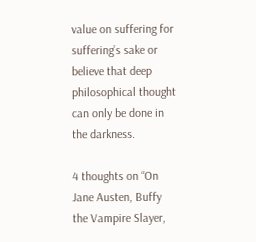value on suffering for suffering’s sake or believe that deep philosophical thought can only be done in the darkness.

4 thoughts on “On Jane Austen, Buffy the Vampire Slayer,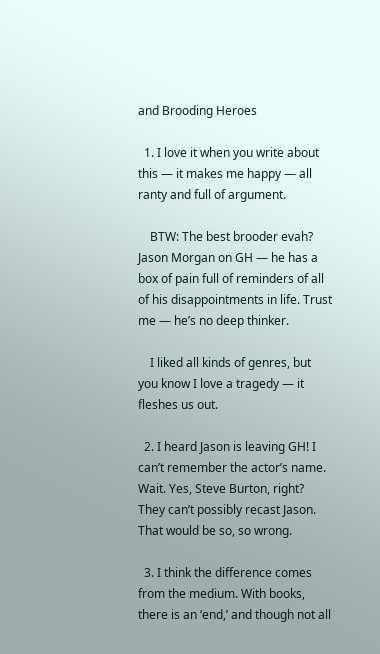and Brooding Heroes

  1. I love it when you write about this — it makes me happy — all ranty and full of argument.

    BTW: The best brooder evah? Jason Morgan on GH — he has a box of pain full of reminders of all of his disappointments in life. Trust me — he’s no deep thinker.

    I liked all kinds of genres, but you know I love a tragedy — it fleshes us out.

  2. I heard Jason is leaving GH! I can’t remember the actor’s name. Wait. Yes, Steve Burton, right? They can’t possibly recast Jason. That would be so, so wrong.

  3. I think the difference comes from the medium. With books, there is an ‘end,’ and though not all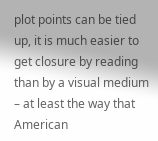plot points can be tied up, it is much easier to get closure by reading than by a visual medium – at least the way that American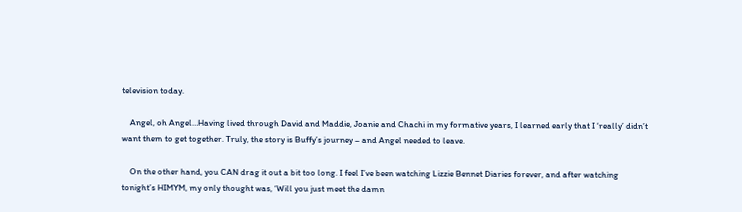television today.

    Angel, oh Angel…Having lived through David and Maddie, Joanie and Chachi in my formative years, I learned early that I ‘really’ didn’t want them to get together. Truly, the story is Buffy’s journey – and Angel needed to leave.

    On the other hand, you CAN drag it out a bit too long. I feel I’ve been watching Lizzie Bennet Diaries forever, and after watching tonight’s HIMYM, my only thought was, ‘Will you just meet the damn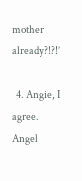mother already?!?!’

  4. Angie, I agree. Angel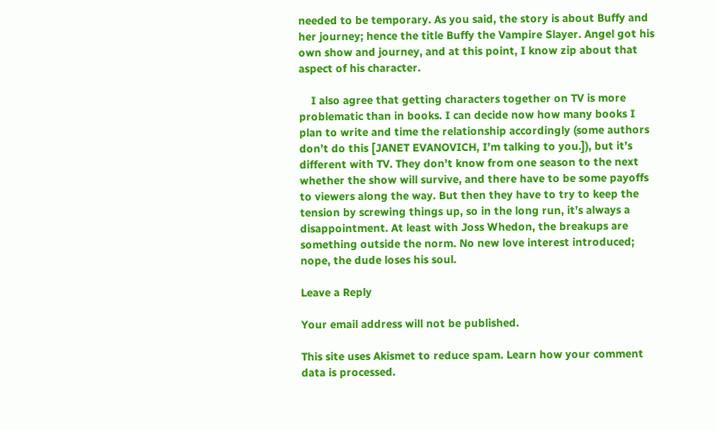needed to be temporary. As you said, the story is about Buffy and her journey; hence the title Buffy the Vampire Slayer. Angel got his own show and journey, and at this point, I know zip about that aspect of his character.

    I also agree that getting characters together on TV is more problematic than in books. I can decide now how many books I plan to write and time the relationship accordingly (some authors don’t do this [JANET EVANOVICH, I’m talking to you.]), but it’s different with TV. They don’t know from one season to the next whether the show will survive, and there have to be some payoffs to viewers along the way. But then they have to try to keep the tension by screwing things up, so in the long run, it’s always a disappointment. At least with Joss Whedon, the breakups are something outside the norm. No new love interest introduced; nope, the dude loses his soul.

Leave a Reply

Your email address will not be published.

This site uses Akismet to reduce spam. Learn how your comment data is processed.